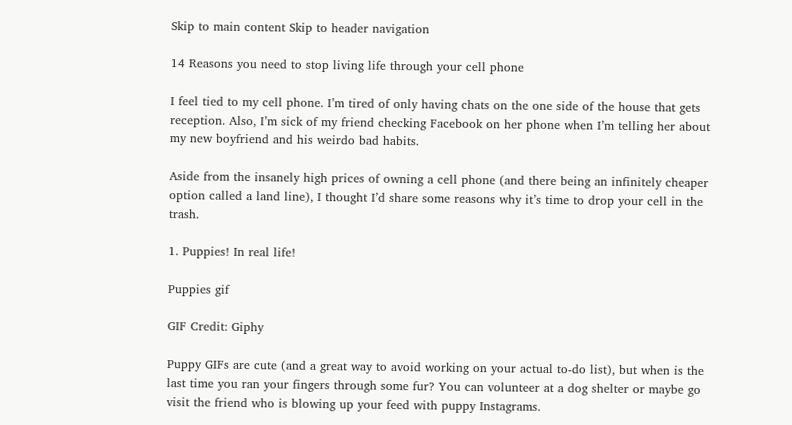Skip to main content Skip to header navigation

14 Reasons you need to stop living life through your cell phone

I feel tied to my cell phone. I’m tired of only having chats on the one side of the house that gets reception. Also, I’m sick of my friend checking Facebook on her phone when I’m telling her about my new boyfriend and his weirdo bad habits.

Aside from the insanely high prices of owning a cell phone (and there being an infinitely cheaper option called a land line), I thought I’d share some reasons why it’s time to drop your cell in the trash.

1. Puppies! In real life!

Puppies gif

GIF Credit: Giphy

Puppy GIFs are cute (and a great way to avoid working on your actual to-do list), but when is the last time you ran your fingers through some fur? You can volunteer at a dog shelter or maybe go visit the friend who is blowing up your feed with puppy Instagrams.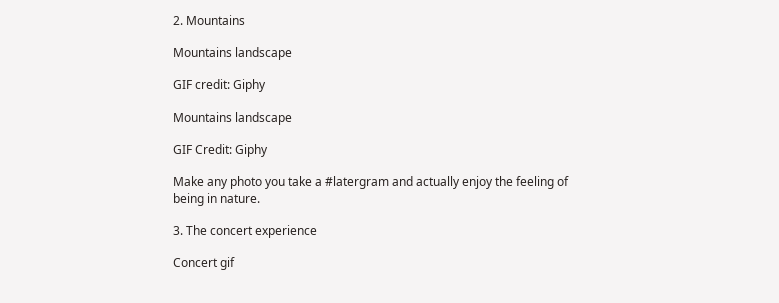2. Mountains

Mountains landscape

GIF credit: Giphy

Mountains landscape

GIF Credit: Giphy

Make any photo you take a #latergram and actually enjoy the feeling of being in nature.

3. The concert experience

Concert gif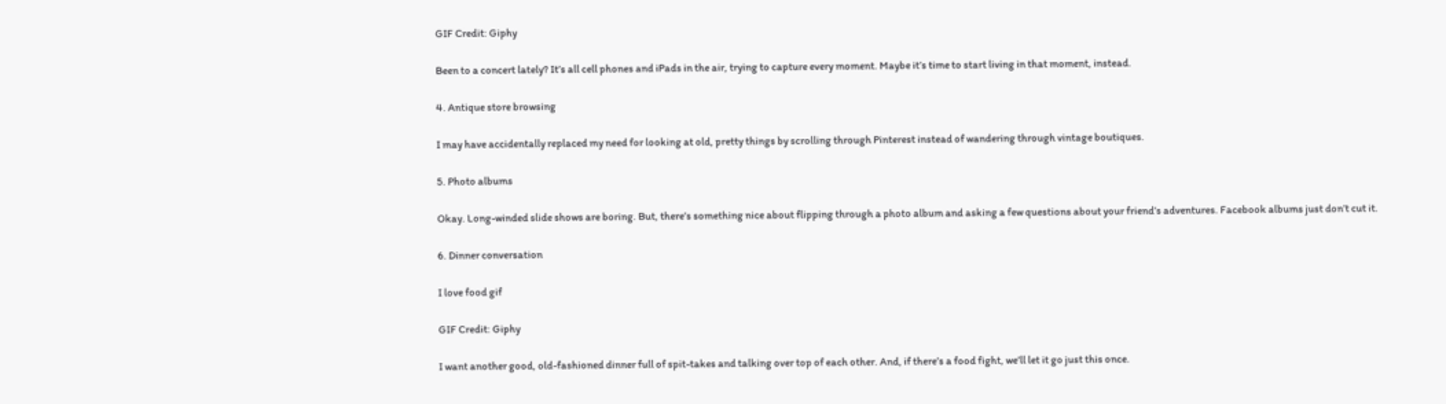GIF Credit: Giphy

Been to a concert lately? It’s all cell phones and iPads in the air, trying to capture every moment. Maybe it’s time to start living in that moment, instead.

4. Antique store browsing

I may have accidentally replaced my need for looking at old, pretty things by scrolling through Pinterest instead of wandering through vintage boutiques.

5. Photo albums

Okay. Long-winded slide shows are boring. But, there’s something nice about flipping through a photo album and asking a few questions about your friend’s adventures. Facebook albums just don’t cut it.

6. Dinner conversation

I love food gif

GIF Credit: Giphy

I want another good, old-fashioned dinner full of spit-takes and talking over top of each other. And, if there’s a food fight, we’ll let it go just this once.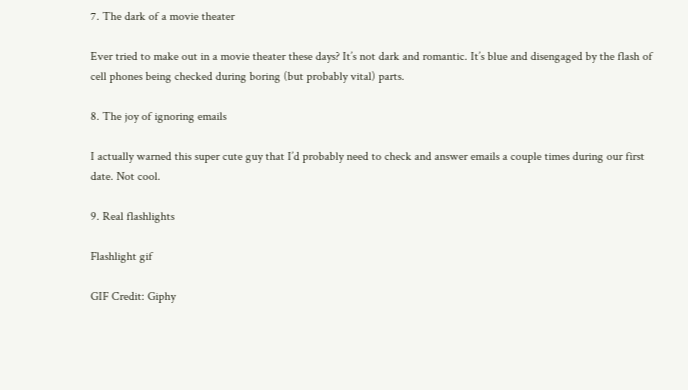7. The dark of a movie theater

Ever tried to make out in a movie theater these days? It’s not dark and romantic. It’s blue and disengaged by the flash of cell phones being checked during boring (but probably vital) parts.

8. The joy of ignoring emails

I actually warned this super cute guy that I’d probably need to check and answer emails a couple times during our first date. Not cool.

9. Real flashlights

Flashlight gif

GIF Credit: Giphy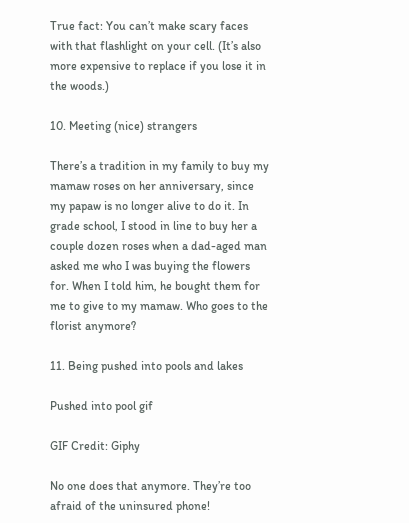True fact: You can’t make scary faces with that flashlight on your cell. (It’s also more expensive to replace if you lose it in the woods.)

10. Meeting (nice) strangers

There’s a tradition in my family to buy my mamaw roses on her anniversary, since my papaw is no longer alive to do it. In grade school, I stood in line to buy her a couple dozen roses when a dad-aged man asked me who I was buying the flowers for. When I told him, he bought them for me to give to my mamaw. Who goes to the florist anymore?

11. Being pushed into pools and lakes

Pushed into pool gif

GIF Credit: Giphy

No one does that anymore. They’re too afraid of the uninsured phone!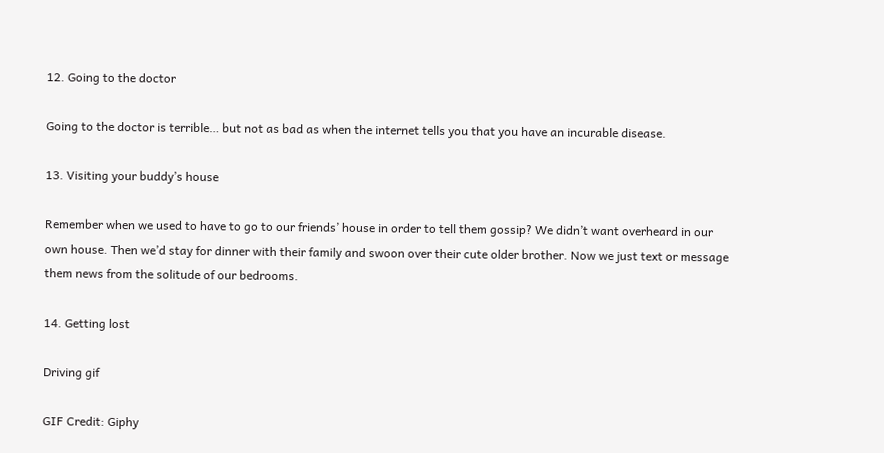12. Going to the doctor

Going to the doctor is terrible… but not as bad as when the internet tells you that you have an incurable disease.

13. Visiting your buddy’s house

Remember when we used to have to go to our friends’ house in order to tell them gossip? We didn’t want overheard in our own house. Then we’d stay for dinner with their family and swoon over their cute older brother. Now we just text or message them news from the solitude of our bedrooms.

14. Getting lost

Driving gif

GIF Credit: Giphy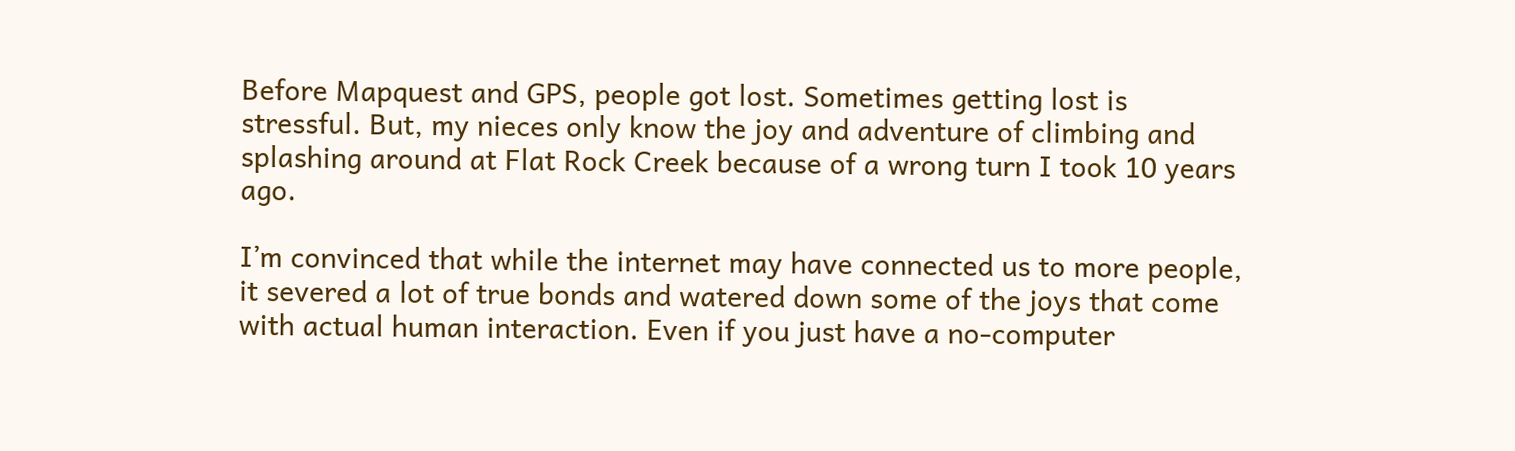Before Mapquest and GPS, people got lost. Sometimes getting lost is stressful. But, my nieces only know the joy and adventure of climbing and splashing around at Flat Rock Creek because of a wrong turn I took 10 years ago.

I’m convinced that while the internet may have connected us to more people, it severed a lot of true bonds and watered down some of the joys that come with actual human interaction. Even if you just have a no-computer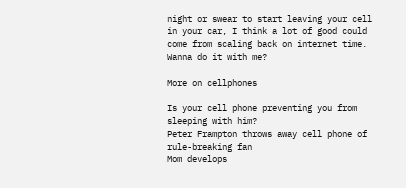night or swear to start leaving your cell in your car, I think a lot of good could come from scaling back on internet time. Wanna do it with me?

More on cellphones

Is your cell phone preventing you from sleeping with him?
Peter Frampton throws away cell phone of rule-breaking fan
Mom develops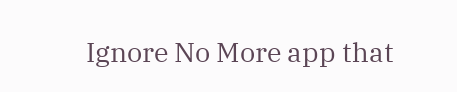Ignore No More app that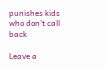punishes kids who don’t call back

Leave a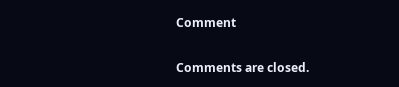Comment

Comments are closed.